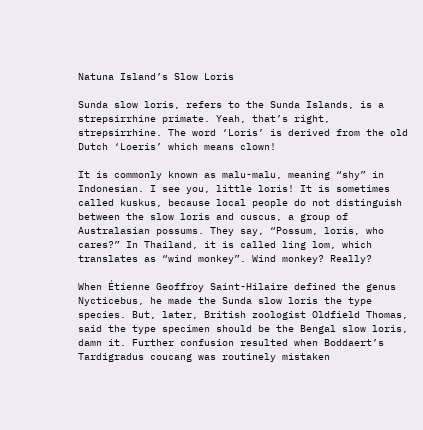Natuna Island’s Slow Loris

Sunda slow loris, refers to the Sunda Islands, is a strepsirrhine primate. Yeah, that’s right, strepsirrhine. The word ‘Loris’ is derived from the old Dutch ‘Loeris’ which means clown!

It is commonly known as malu-malu, meaning “shy” in Indonesian. I see you, little loris! It is sometimes called kuskus, because local people do not distinguish between the slow loris and cuscus, a group of Australasian possums. They say, “Possum, loris, who cares?” In Thailand, it is called ling lom, which translates as “wind monkey”. Wind monkey? Really?

When Étienne Geoffroy Saint-Hilaire defined the genus Nycticebus, he made the Sunda slow loris the type species. But, later, British zoologist Oldfield Thomas, said the type specimen should be the Bengal slow loris, damn it. Further confusion resulted when Boddaert’s Tardigradus coucang was routinely mistaken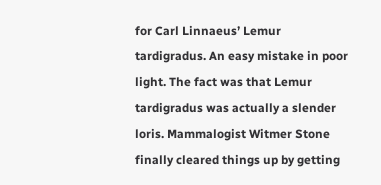for Carl Linnaeus’ Lemur tardigradus. An easy mistake in poor light. The fact was that Lemur tardigradus was actually a slender loris. Mammalogist Witmer Stone finally cleared things up by getting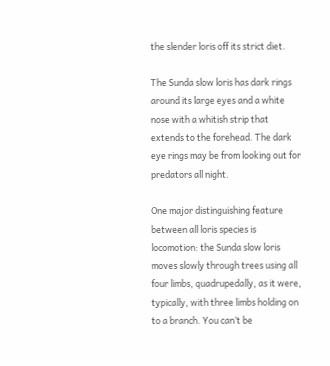the slender loris off its strict diet.

The Sunda slow loris has dark rings around its large eyes and a white nose with a whitish strip that extends to the forehead. The dark eye rings may be from looking out for predators all night.

One major distinguishing feature between all loris species is locomotion: the Sunda slow loris moves slowly through trees using all four limbs, quadrupedally, as it were, typically, with three limbs holding on to a branch. You can’t be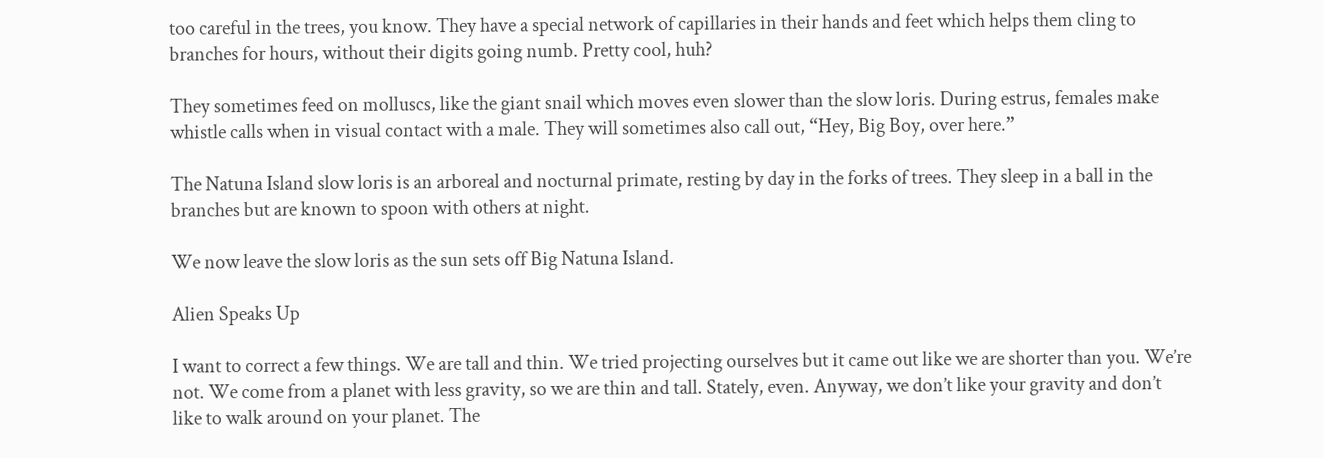too careful in the trees, you know. They have a special network of capillaries in their hands and feet which helps them cling to branches for hours, without their digits going numb. Pretty cool, huh?

They sometimes feed on molluscs, like the giant snail which moves even slower than the slow loris. During estrus, females make whistle calls when in visual contact with a male. They will sometimes also call out, “Hey, Big Boy, over here.”

The Natuna Island slow loris is an arboreal and nocturnal primate, resting by day in the forks of trees. They sleep in a ball in the branches but are known to spoon with others at night.

We now leave the slow loris as the sun sets off Big Natuna Island.

Alien Speaks Up

I want to correct a few things. We are tall and thin. We tried projecting ourselves but it came out like we are shorter than you. We’re not. We come from a planet with less gravity, so we are thin and tall. Stately, even. Anyway, we don’t like your gravity and don’t like to walk around on your planet. The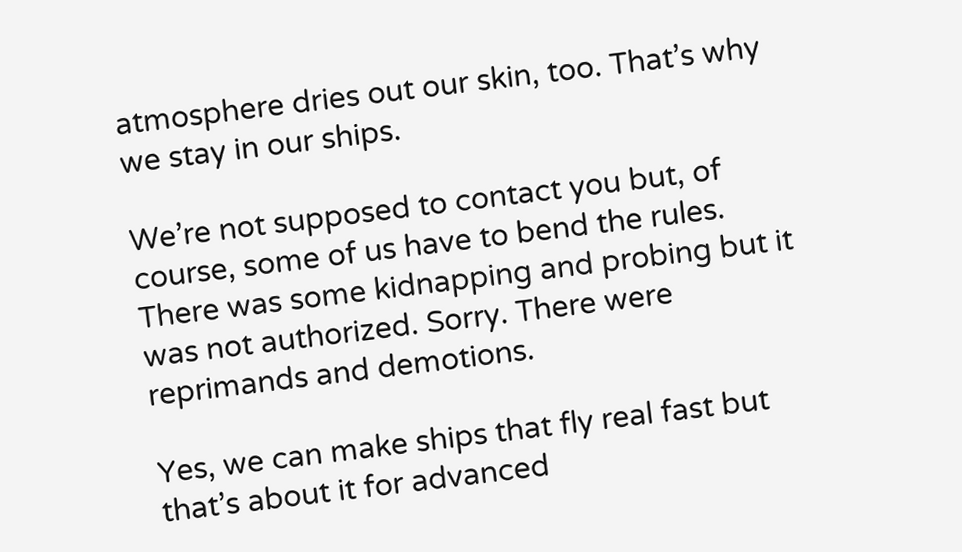atmosphere dries out our skin, too. That’s why we stay in our ships.

We’re not supposed to contact you but, of course, some of us have to bend the rules. There was some kidnapping and probing but it was not authorized. Sorry. There were reprimands and demotions.

Yes, we can make ships that fly real fast but that’s about it for advanced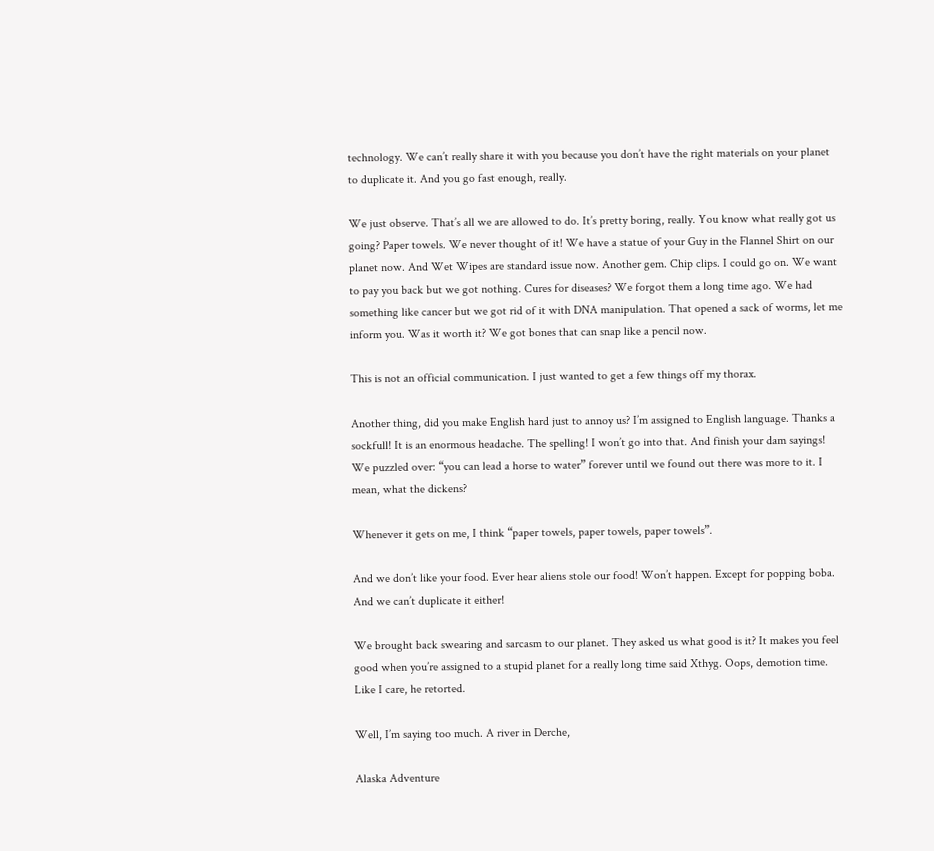technology. We can’t really share it with you because you don’t have the right materials on your planet to duplicate it. And you go fast enough, really.

We just observe. That’s all we are allowed to do. It’s pretty boring, really. You know what really got us going? Paper towels. We never thought of it! We have a statue of your Guy in the Flannel Shirt on our planet now. And Wet Wipes are standard issue now. Another gem. Chip clips. I could go on. We want to pay you back but we got nothing. Cures for diseases? We forgot them a long time ago. We had something like cancer but we got rid of it with DNA manipulation. That opened a sack of worms, let me inform you. Was it worth it? We got bones that can snap like a pencil now.

This is not an official communication. I just wanted to get a few things off my thorax.

Another thing, did you make English hard just to annoy us? I’m assigned to English language. Thanks a sockfull! It is an enormous headache. The spelling! I won’t go into that. And finish your dam sayings! We puzzled over: “you can lead a horse to water” forever until we found out there was more to it. I mean, what the dickens?

Whenever it gets on me, I think “paper towels, paper towels, paper towels”.

And we don’t like your food. Ever hear aliens stole our food! Won’t happen. Except for popping boba. And we can’t duplicate it either!

We brought back swearing and sarcasm to our planet. They asked us what good is it? It makes you feel good when you’re assigned to a stupid planet for a really long time said Xthyg. Oops, demotion time. Like I care, he retorted.

Well, I’m saying too much. A river in Derche,

Alaska Adventure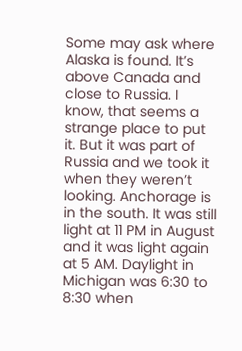Some may ask where Alaska is found. It’s above Canada and close to Russia. I know, that seems a strange place to put it. But it was part of Russia and we took it when they weren’t looking. Anchorage is in the south. It was still light at 11 PM in August and it was light again at 5 AM. Daylight in Michigan was 6:30 to 8:30 when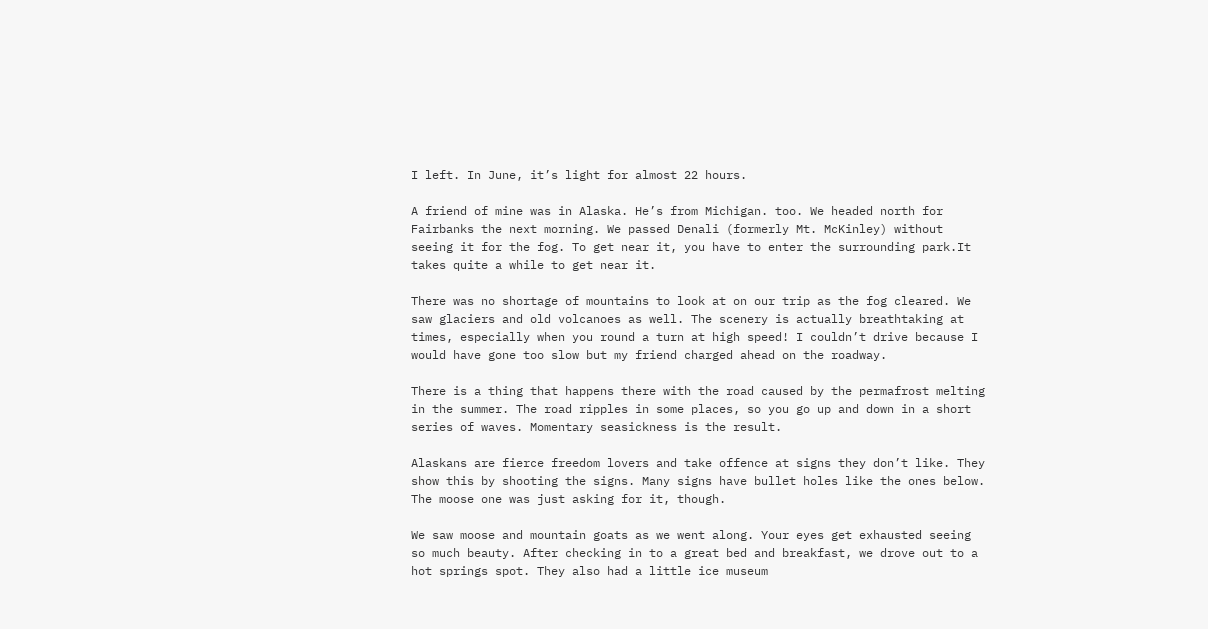I left. In June, it’s light for almost 22 hours.

A friend of mine was in Alaska. He’s from Michigan. too. We headed north for Fairbanks the next morning. We passed Denali (formerly Mt. McKinley) without seeing it for the fog. To get near it, you have to enter the surrounding park.It takes quite a while to get near it.

There was no shortage of mountains to look at on our trip as the fog cleared. We saw glaciers and old volcanoes as well. The scenery is actually breathtaking at times, especially when you round a turn at high speed! I couldn’t drive because I would have gone too slow but my friend charged ahead on the roadway.

There is a thing that happens there with the road caused by the permafrost melting in the summer. The road ripples in some places, so you go up and down in a short series of waves. Momentary seasickness is the result.

Alaskans are fierce freedom lovers and take offence at signs they don’t like. They show this by shooting the signs. Many signs have bullet holes like the ones below. The moose one was just asking for it, though.

We saw moose and mountain goats as we went along. Your eyes get exhausted seeing so much beauty. After checking in to a great bed and breakfast, we drove out to a hot springs spot. They also had a little ice museum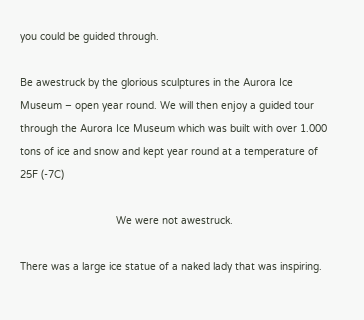you could be guided through.

Be awestruck by the glorious sculptures in the Aurora Ice Museum – open year round. We will then enjoy a guided tour through the Aurora Ice Museum which was built with over 1.000 tons of ice and snow and kept year round at a temperature of 25F (-7C)

                                We were not awestruck.

There was a large ice statue of a naked lady that was inspiring.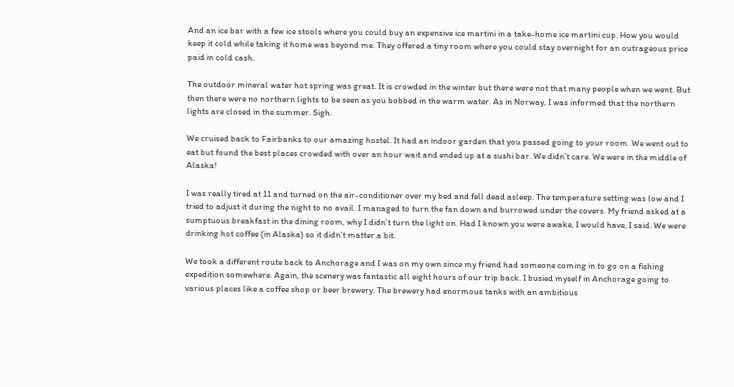And an ice bar with a few ice stools where you could buy an expensive ice martini in a take-home ice martini cup. How you would keep it cold while taking it home was beyond me. They offered a tiny room where you could stay overnight for an outrageous price paid in cold cash.

The outdoor mineral water hot spring was great. It is crowded in the winter but there were not that many people when we went. But then there were no northern lights to be seen as you bobbed in the warm water. As in Norway, I was informed that the northern lights are closed in the summer. Sigh.

We cruised back to Fairbanks to our amazing hostel. It had an indoor garden that you passed going to your room. We went out to eat but found the best places crowded with over an hour wait and ended up at a sushi bar. We didn’t care. We were in the middle of Alaska!

I was really tired at 11 and turned on the air-conditioner over my bed and fell dead asleep. The temperature setting was low and I tried to adjust it during the night to no avail. I managed to turn the fan down and burrowed under the covers. My friend asked at a sumptuous breakfast in the dining room, why I didn’t turn the light on. Had I known you were awake, I would have, I said. We were drinking hot coffee (in Alaska) so it didn’t matter a bit.

We took a different route back to Anchorage and I was on my own since my friend had someone coming in to go on a fishing expedition somewhere. Again, the scenery was fantastic all eight hours of our trip back. I busied myself in Anchorage going to various places like a coffee shop or beer brewery. The brewery had enormous tanks with an ambitious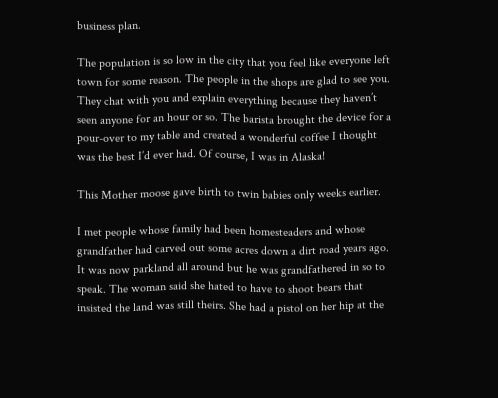business plan.

The population is so low in the city that you feel like everyone left town for some reason. The people in the shops are glad to see you. They chat with you and explain everything because they haven’t seen anyone for an hour or so. The barista brought the device for a pour-over to my table and created a wonderful coffee I thought was the best I’d ever had. Of course, I was in Alaska!

This Mother moose gave birth to twin babies only weeks earlier.

I met people whose family had been homesteaders and whose grandfather had carved out some acres down a dirt road years ago. It was now parkland all around but he was grandfathered in so to speak. The woman said she hated to have to shoot bears that insisted the land was still theirs. She had a pistol on her hip at the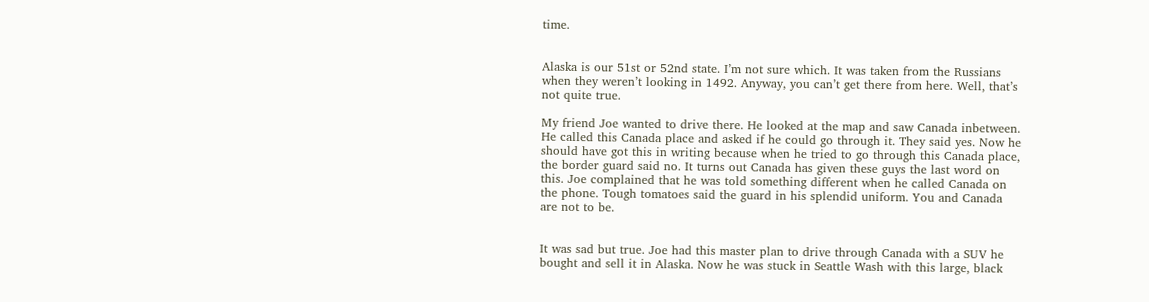time.


Alaska is our 51st or 52nd state. I’m not sure which. It was taken from the Russians when they weren’t looking in 1492. Anyway, you can’t get there from here. Well, that’s not quite true.

My friend Joe wanted to drive there. He looked at the map and saw Canada inbetween. He called this Canada place and asked if he could go through it. They said yes. Now he should have got this in writing because when he tried to go through this Canada place, the border guard said no. It turns out Canada has given these guys the last word on this. Joe complained that he was told something different when he called Canada on the phone. Tough tomatoes said the guard in his splendid uniform. You and Canada are not to be.


It was sad but true. Joe had this master plan to drive through Canada with a SUV he bought and sell it in Alaska. Now he was stuck in Seattle Wash with this large, black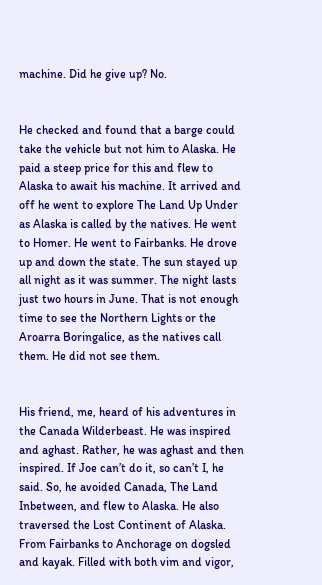machine. Did he give up? No.


He checked and found that a barge could take the vehicle but not him to Alaska. He paid a steep price for this and flew to Alaska to await his machine. It arrived and off he went to explore The Land Up Under as Alaska is called by the natives. He went to Homer. He went to Fairbanks. He drove up and down the state. The sun stayed up all night as it was summer. The night lasts just two hours in June. That is not enough time to see the Northern Lights or the Aroarra Boringalice, as the natives call them. He did not see them.


His friend, me, heard of his adventures in the Canada Wilderbeast. He was inspired and aghast. Rather, he was aghast and then inspired. If Joe can’t do it, so can’t I, he said. So, he avoided Canada, The Land Inbetween, and flew to Alaska. He also traversed the Lost Continent of Alaska. From Fairbanks to Anchorage on dogsled and kayak. Filled with both vim and vigor,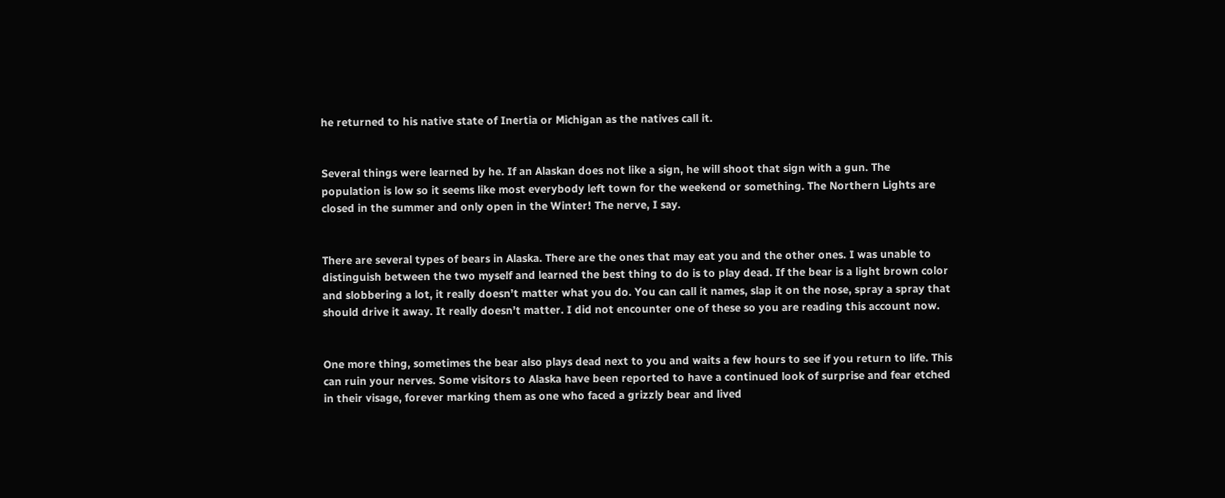he returned to his native state of Inertia or Michigan as the natives call it.


Several things were learned by he. If an Alaskan does not like a sign, he will shoot that sign with a gun. The population is low so it seems like most everybody left town for the weekend or something. The Northern Lights are closed in the summer and only open in the Winter! The nerve, I say.


There are several types of bears in Alaska. There are the ones that may eat you and the other ones. I was unable to distinguish between the two myself and learned the best thing to do is to play dead. If the bear is a light brown color and slobbering a lot, it really doesn’t matter what you do. You can call it names, slap it on the nose, spray a spray that should drive it away. It really doesn’t matter. I did not encounter one of these so you are reading this account now.


One more thing, sometimes the bear also plays dead next to you and waits a few hours to see if you return to life. This can ruin your nerves. Some visitors to Alaska have been reported to have a continued look of surprise and fear etched in their visage, forever marking them as one who faced a grizzly bear and lived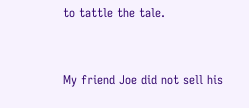to tattle the tale.


My friend Joe did not sell his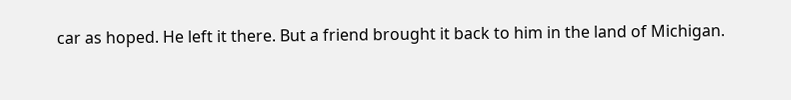car as hoped. He left it there. But a friend brought it back to him in the land of Michigan.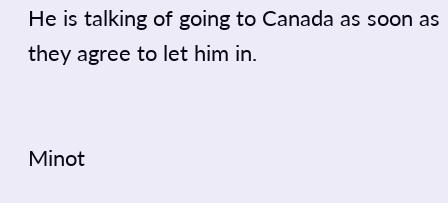He is talking of going to Canada as soon as they agree to let him in.


Minot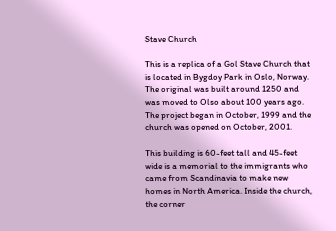Stave Church

This is a replica of a Gol Stave Church that is located in Bygdoy Park in Oslo, Norway. The original was built around 1250 and was moved to Olso about 100 years ago. The project began in October, 1999 and the church was opened on October, 2001.

This building is 60-feet tall and 45-feet wide is a memorial to the immigrants who came from Scandinavia to make new homes in North America. Inside the church, the corner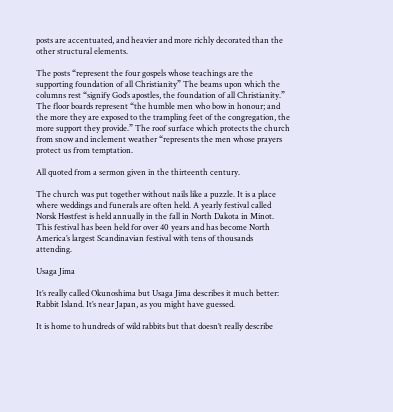posts are accentuated, and heavier and more richly decorated than the other structural elements.

The posts “represent the four gospels whose teachings are the supporting foundation of all Christianity” The beams upon which the columns rest “signify God’s apostles, the foundation of all Christianity.” The floor boards represent “the humble men who bow in honour; and the more they are exposed to the trampling feet of the congregation, the more support they provide.” The roof surface which protects the church from snow and inclement weather “represents the men whose prayers protect us from temptation.

All quoted from a sermon given in the thirteenth century.

The church was put together without nails like a puzzle. It is a place where weddings and funerals are often held. A yearly festival called Norsk Høstfest is held annually in the fall in North Dakota in Minot. This festival has been held for over 40 years and has become North America’s largest Scandinavian festival with tens of thousands attending.

Usaga Jima

It’s really called Okunoshima but Usaga Jima describes it much better: Rabbit Island. It’s near Japan, as you might have guessed.

It is home to hundreds of wild rabbits but that doesn’t really describe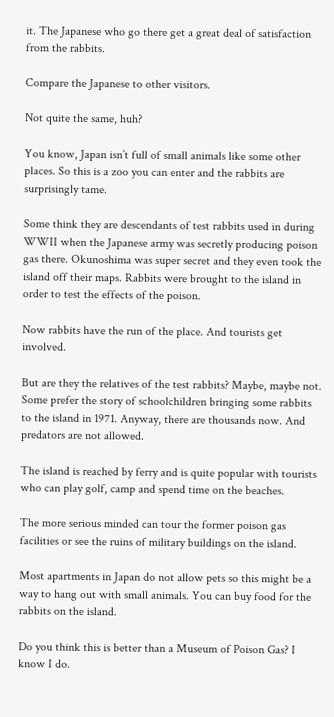it. The Japanese who go there get a great deal of satisfaction from the rabbits.

Compare the Japanese to other visitors.

Not quite the same, huh?

You know, Japan isn’t full of small animals like some other places. So this is a zoo you can enter and the rabbits are surprisingly tame.

Some think they are descendants of test rabbits used in during WWII when the Japanese army was secretly producing poison gas there. Okunoshima was super secret and they even took the island off their maps. Rabbits were brought to the island in order to test the effects of the poison.

Now rabbits have the run of the place. And tourists get involved.

But are they the relatives of the test rabbits? Maybe, maybe not. Some prefer the story of schoolchildren bringing some rabbits to the island in 1971. Anyway, there are thousands now. And predators are not allowed.

The island is reached by ferry and is quite popular with tourists who can play golf, camp and spend time on the beaches.

The more serious minded can tour the former poison gas facilities or see the ruins of military buildings on the island.

Most apartments in Japan do not allow pets so this might be a way to hang out with small animals. You can buy food for the rabbits on the island.

Do you think this is better than a Museum of Poison Gas? I know I do.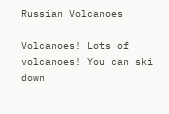Russian Volcanoes

Volcanoes! Lots of volcanoes! You can ski down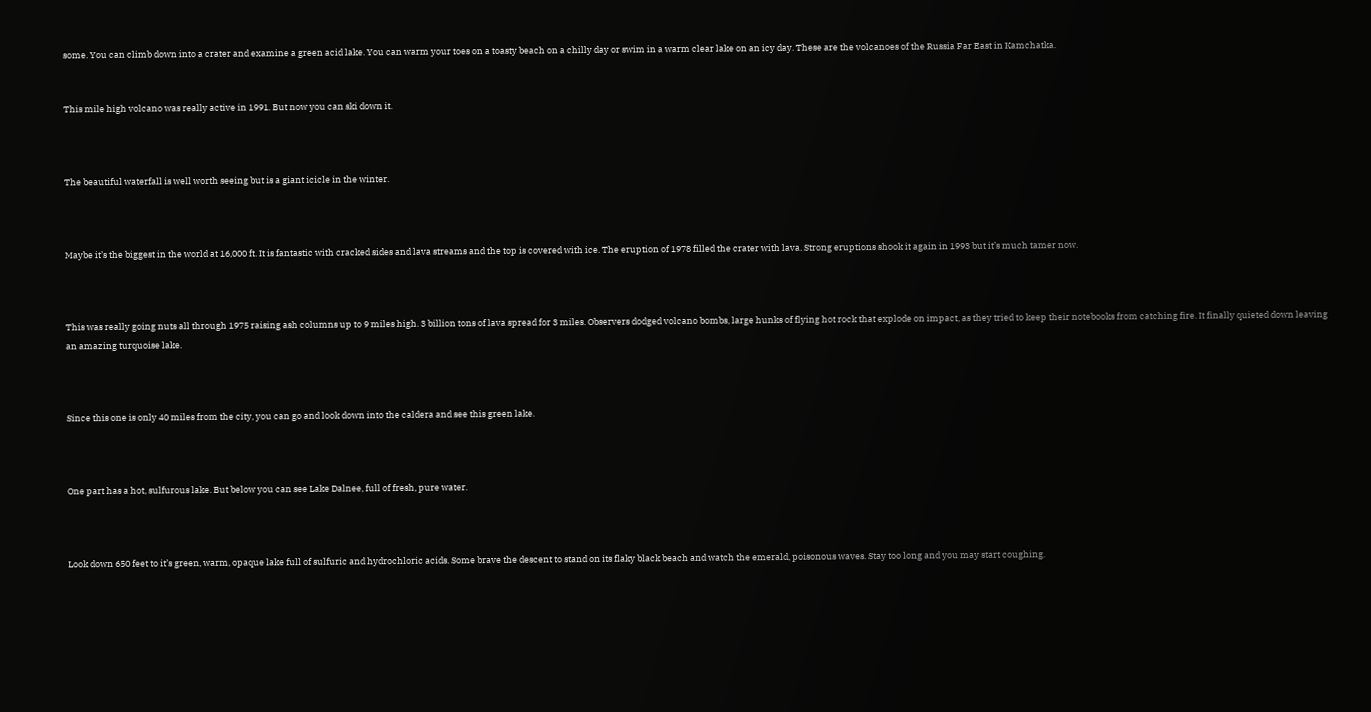some. You can climb down into a crater and examine a green acid lake. You can warm your toes on a toasty beach on a chilly day or swim in a warm clear lake on an icy day. These are the volcanoes of the Russia Far East in Kamchatka.


This mile high volcano was really active in 1991. But now you can ski down it.



The beautiful waterfall is well worth seeing but is a giant icicle in the winter.



Maybe it’s the biggest in the world at 16,000 ft. It is fantastic with cracked sides and lava streams and the top is covered with ice. The eruption of 1978 filled the crater with lava. Strong eruptions shook it again in 1993 but it’s much tamer now.



This was really going nuts all through 1975 raising ash columns up to 9 miles high. 3 billion tons of lava spread for 3 miles. Observers dodged volcano bombs, large hunks of flying hot rock that explode on impact, as they tried to keep their notebooks from catching fire. It finally quieted down leaving an amazing turquoise lake.



Since this one is only 40 miles from the city, you can go and look down into the caldera and see this green lake.



One part has a hot, sulfurous lake. But below you can see Lake Dalnee, full of fresh, pure water.



Look down 650 feet to it’s green, warm, opaque lake full of sulfuric and hydrochloric acids. Some brave the descent to stand on its flaky black beach and watch the emerald, poisonous waves. Stay too long and you may start coughing.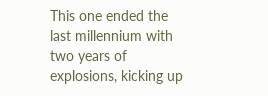This one ended the last millennium with two years of explosions, kicking up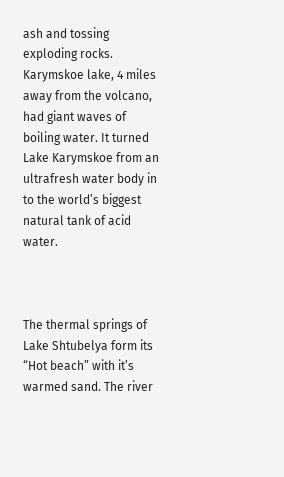ash and tossing exploding rocks. Karymskoe lake, 4 miles away from the volcano, had giant waves of boiling water. It turned Lake Karymskoe from an ultrafresh water body in to the world’s biggest natural tank of acid water.



The thermal springs of Lake Shtubelya form its “Hot beach” with it’s warmed sand. The river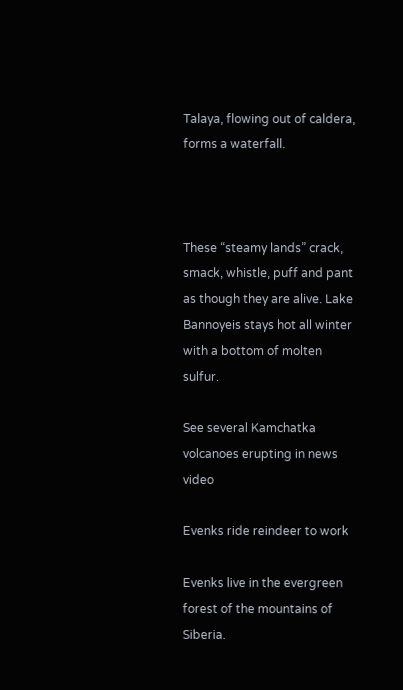Talaya, flowing out of caldera, forms a waterfall.



These “steamy lands” crack, smack, whistle, puff and pant as though they are alive. Lake Bannoyeis stays hot all winter with a bottom of molten sulfur.

See several Kamchatka volcanoes erupting in news video

Evenks ride reindeer to work

Evenks live in the evergreen forest of the mountains of Siberia.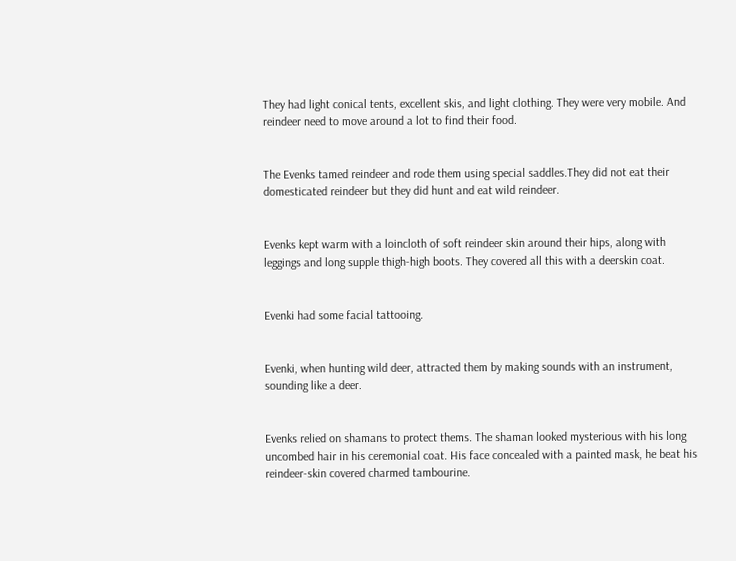They had light conical tents, excellent skis, and light clothing. They were very mobile. And reindeer need to move around a lot to find their food.


The Evenks tamed reindeer and rode them using special saddles.They did not eat their domesticated reindeer but they did hunt and eat wild reindeer.


Evenks kept warm with a loincloth of soft reindeer skin around their hips, along with leggings and long supple thigh-high boots. They covered all this with a deerskin coat.


Evenki had some facial tattooing.


Evenki, when hunting wild deer, attracted them by making sounds with an instrument, sounding like a deer.


Evenks relied on shamans to protect thems. The shaman looked mysterious with his long uncombed hair in his ceremonial coat. His face concealed with a painted mask, he beat his reindeer-skin covered charmed tambourine.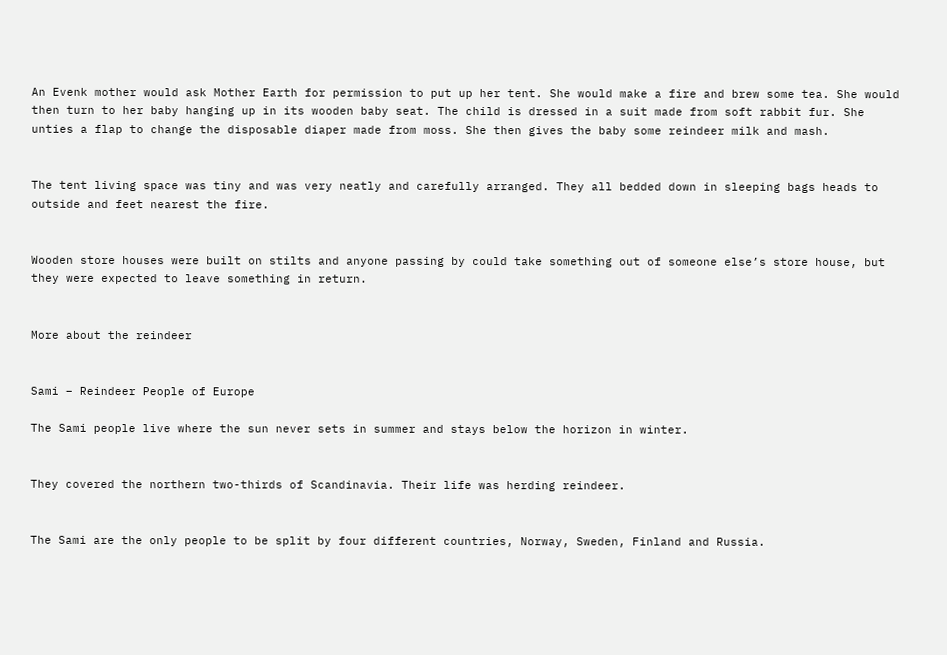An Evenk mother would ask Mother Earth for permission to put up her tent. She would make a fire and brew some tea. She would then turn to her baby hanging up in its wooden baby seat. The child is dressed in a suit made from soft rabbit fur. She unties a flap to change the disposable diaper made from moss. She then gives the baby some reindeer milk and mash.


The tent living space was tiny and was very neatly and carefully arranged. They all bedded down in sleeping bags heads to outside and feet nearest the fire.


Wooden store houses were built on stilts and anyone passing by could take something out of someone else’s store house, but they were expected to leave something in return.


More about the reindeer


Sami – Reindeer People of Europe

The Sami people live where the sun never sets in summer and stays below the horizon in winter.


They covered the northern two-thirds of Scandinavia. Their life was herding reindeer.


The Sami are the only people to be split by four different countries, Norway, Sweden, Finland and Russia.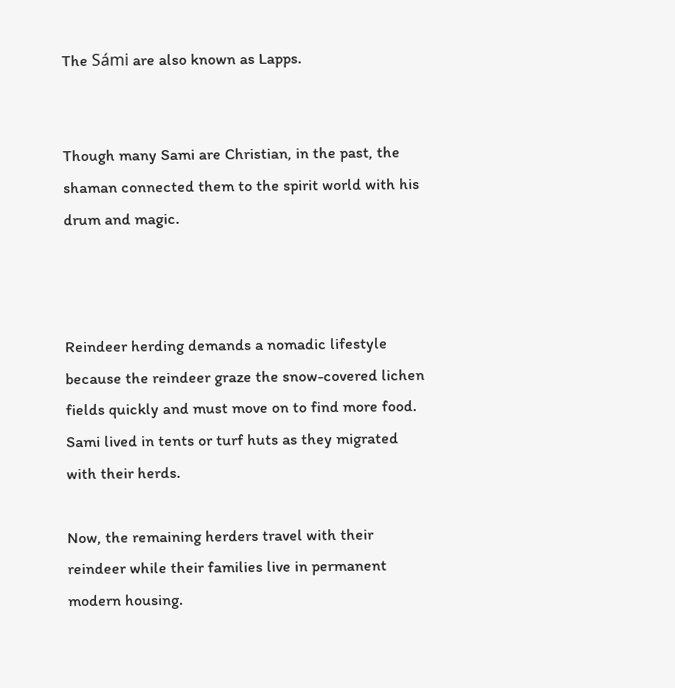The Sámi are also known as Lapps.


Though many Sami are Christian, in the past, the shaman connected them to the spirit world with his drum and magic.



Reindeer herding demands a nomadic lifestyle because the reindeer graze the snow-covered lichen fields quickly and must move on to find more food. Sami lived in tents or turf huts as they migrated with their herds.

Now, the remaining herders travel with their reindeer while their families live in permanent modern housing.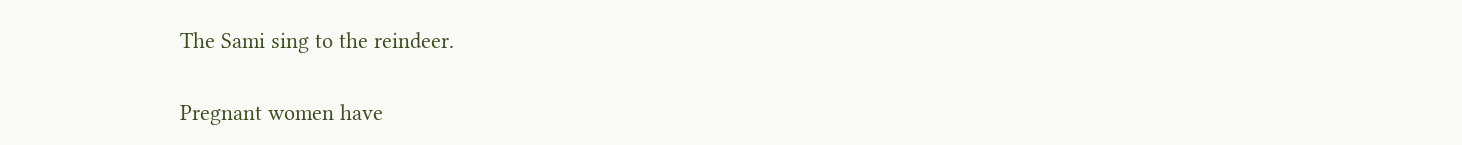The Sami sing to the reindeer.


Pregnant women have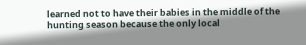learned not to have their babies in the middle of the hunting season because the only local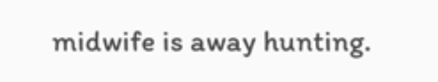midwife is away hunting.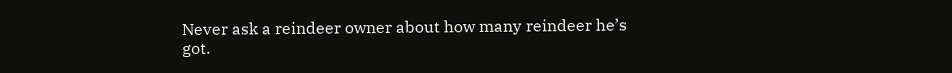Never ask a reindeer owner about how many reindeer he’s got.